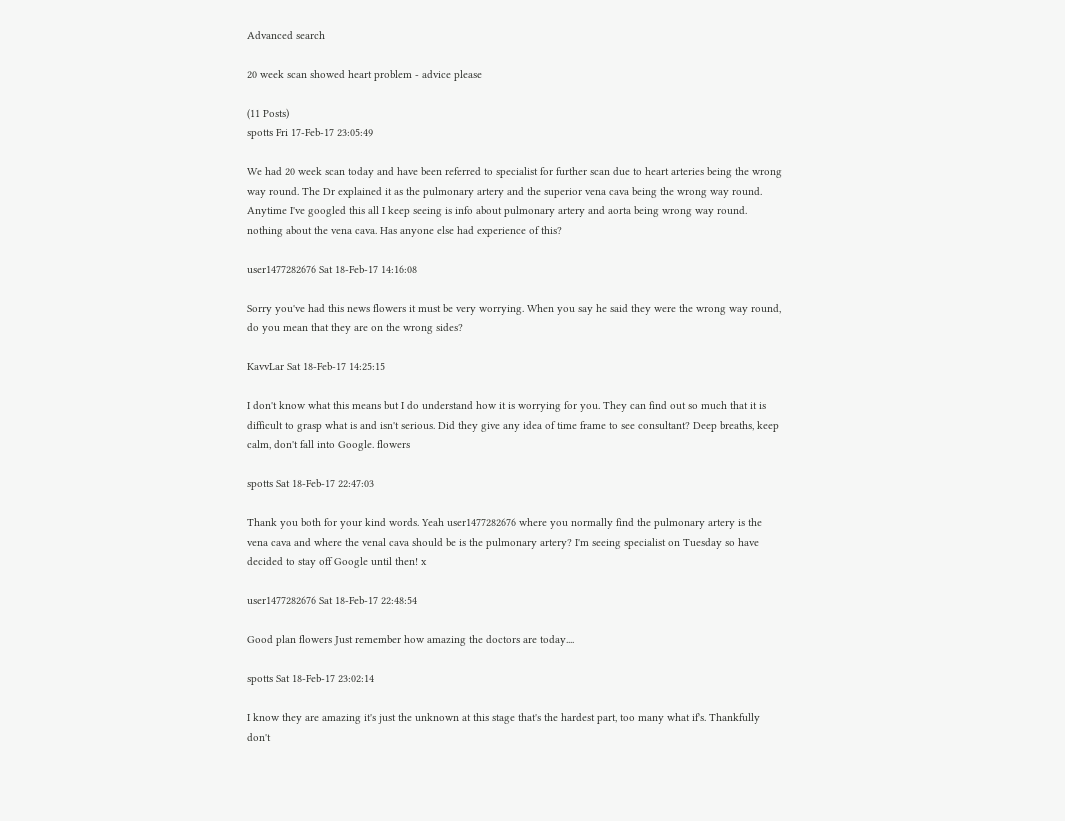Advanced search

20 week scan showed heart problem - advice please

(11 Posts)
spotts Fri 17-Feb-17 23:05:49

We had 20 week scan today and have been referred to specialist for further scan due to heart arteries being the wrong way round. The Dr explained it as the pulmonary artery and the superior vena cava being the wrong way round. Anytime I've googled this all I keep seeing is info about pulmonary artery and aorta being wrong way round. nothing about the vena cava. Has anyone else had experience of this?

user1477282676 Sat 18-Feb-17 14:16:08

Sorry you've had this news flowers it must be very worrying. When you say he said they were the wrong way round, do you mean that they are on the wrong sides?

KavvLar Sat 18-Feb-17 14:25:15

I don't know what this means but I do understand how it is worrying for you. They can find out so much that it is difficult to grasp what is and isn't serious. Did they give any idea of time frame to see consultant? Deep breaths, keep calm, don't fall into Google. flowers

spotts Sat 18-Feb-17 22:47:03

Thank you both for your kind words. Yeah user1477282676 where you normally find the pulmonary artery is the vena cava and where the venal cava should be is the pulmonary artery? I'm seeing specialist on Tuesday so have decided to stay off Google until then! x

user1477282676 Sat 18-Feb-17 22:48:54

Good plan flowers Just remember how amazing the doctors are today....

spotts Sat 18-Feb-17 23:02:14

I know they are amazing it's just the unknown at this stage that's the hardest part, too many what if's. Thankfully don't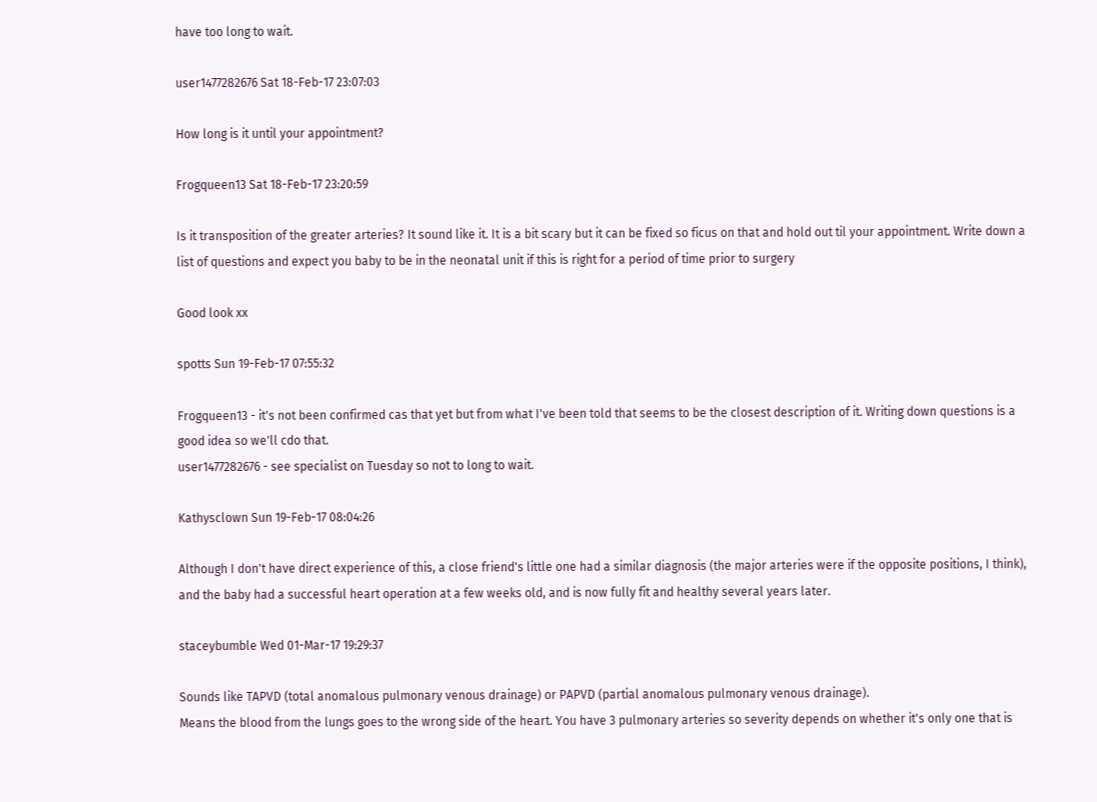have too long to wait.

user1477282676 Sat 18-Feb-17 23:07:03

How long is it until your appointment?

Frogqueen13 Sat 18-Feb-17 23:20:59

Is it transposition of the greater arteries? It sound like it. It is a bit scary but it can be fixed so ficus on that and hold out til your appointment. Write down a list of questions and expect you baby to be in the neonatal unit if this is right for a period of time prior to surgery

Good look xx

spotts Sun 19-Feb-17 07:55:32

Frogqueen13 - it's not been confirmed cas that yet but from what I've been told that seems to be the closest description of it. Writing down questions is a good idea so we'll cdo that.
user1477282676 - see specialist on Tuesday so not to long to wait.

Kathysclown Sun 19-Feb-17 08:04:26

Although I don't have direct experience of this, a close friend's little one had a similar diagnosis (the major arteries were if the opposite positions, I think), and the baby had a successful heart operation at a few weeks old, and is now fully fit and healthy several years later.

staceybumble Wed 01-Mar-17 19:29:37

Sounds like TAPVD (total anomalous pulmonary venous drainage) or PAPVD (partial anomalous pulmonary venous drainage).
Means the blood from the lungs goes to the wrong side of the heart. You have 3 pulmonary arteries so severity depends on whether it's only one that is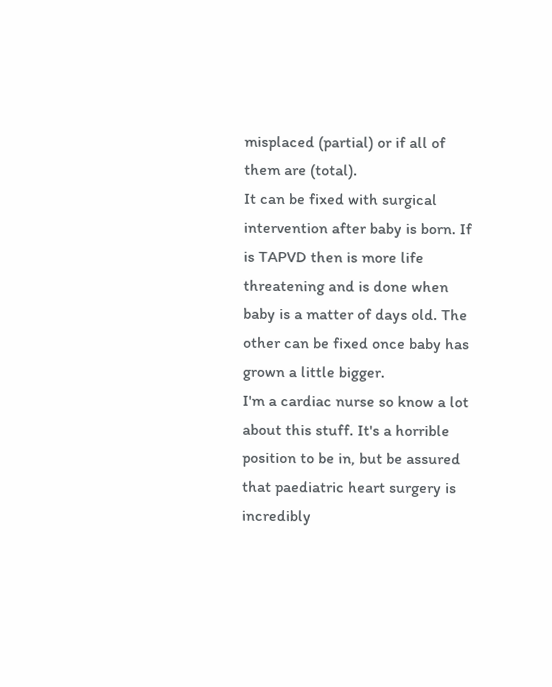misplaced (partial) or if all of them are (total).
It can be fixed with surgical intervention after baby is born. If is TAPVD then is more life threatening and is done when baby is a matter of days old. The other can be fixed once baby has grown a little bigger.
I'm a cardiac nurse so know a lot about this stuff. It's a horrible position to be in, but be assured that paediatric heart surgery is incredibly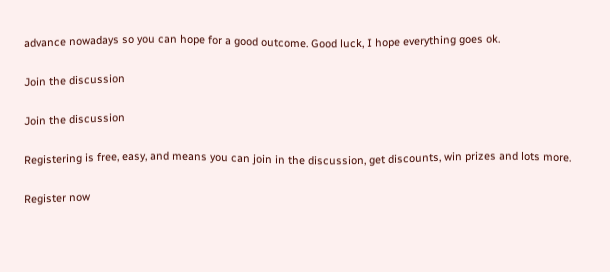advance nowadays so you can hope for a good outcome. Good luck, I hope everything goes ok.

Join the discussion

Join the discussion

Registering is free, easy, and means you can join in the discussion, get discounts, win prizes and lots more.

Register now